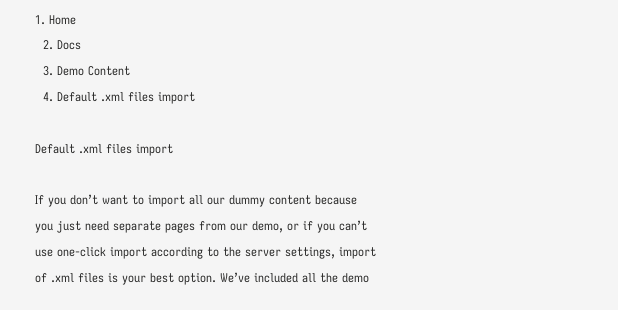1. Home
  2. Docs
  3. Demo Content
  4. Default .xml files import

Default .xml files import

If you don’t want to import all our dummy content because you just need separate pages from our demo, or if you can’t use one-click import according to the server settings, import of .xml files is your best option. We’ve included all the demo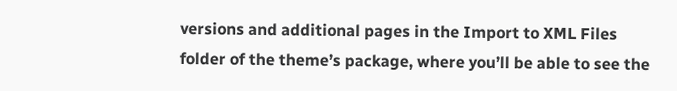versions and additional pages in the Import to XML Files folder of the theme’s package, where you’ll be able to see the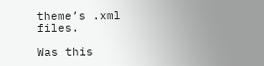theme’s .xml files.

Was this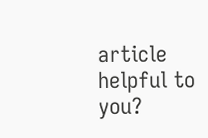article helpful to you?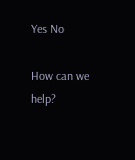Yes No

How can we help?